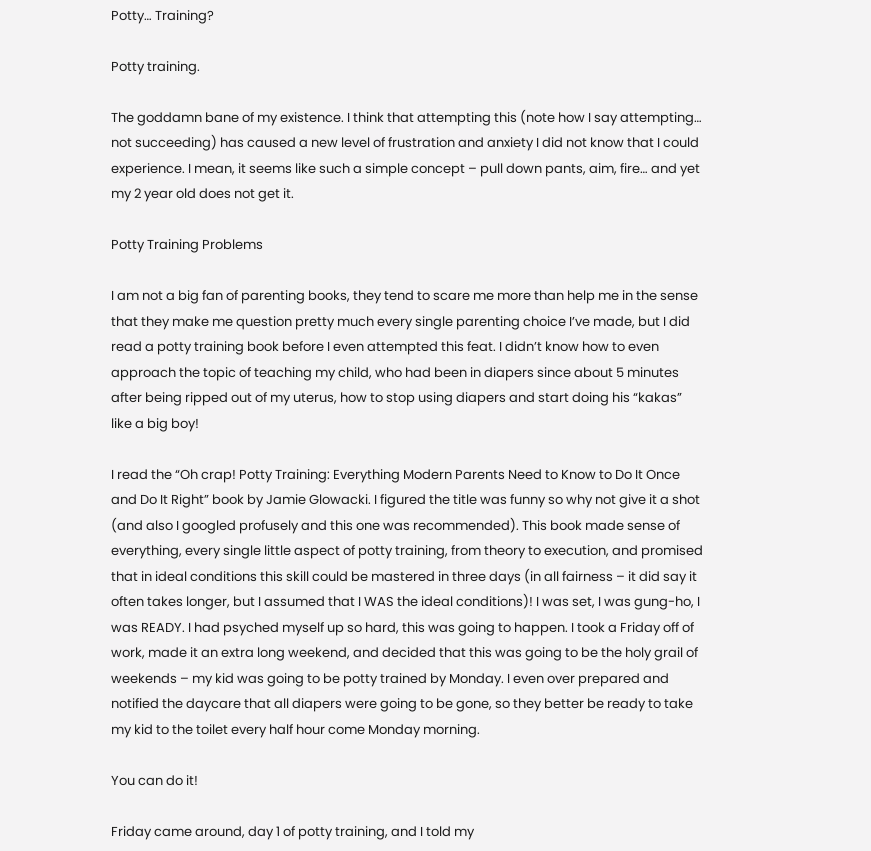Potty… Training?

Potty training.

The goddamn bane of my existence. I think that attempting this (note how I say attempting… not succeeding) has caused a new level of frustration and anxiety I did not know that I could experience. I mean, it seems like such a simple concept – pull down pants, aim, fire… and yet my 2 year old does not get it.

Potty Training Problems

I am not a big fan of parenting books, they tend to scare me more than help me in the sense that they make me question pretty much every single parenting choice I’ve made, but I did read a potty training book before I even attempted this feat. I didn’t know how to even approach the topic of teaching my child, who had been in diapers since about 5 minutes after being ripped out of my uterus, how to stop using diapers and start doing his “kakas” like a big boy!

I read the “Oh crap! Potty Training: Everything Modern Parents Need to Know to Do It Once and Do It Right” book by Jamie Glowacki. I figured the title was funny so why not give it a shot (and also I googled profusely and this one was recommended). This book made sense of everything, every single little aspect of potty training, from theory to execution, and promised that in ideal conditions this skill could be mastered in three days (in all fairness – it did say it often takes longer, but I assumed that I WAS the ideal conditions)! I was set, I was gung-ho, I was READY. I had psyched myself up so hard, this was going to happen. I took a Friday off of work, made it an extra long weekend, and decided that this was going to be the holy grail of weekends – my kid was going to be potty trained by Monday. I even over prepared and notified the daycare that all diapers were going to be gone, so they better be ready to take my kid to the toilet every half hour come Monday morning.

You can do it!

Friday came around, day 1 of potty training, and I told my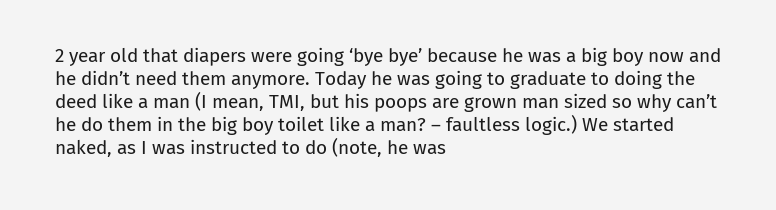2 year old that diapers were going ‘bye bye’ because he was a big boy now and he didn’t need them anymore. Today he was going to graduate to doing the deed like a man (I mean, TMI, but his poops are grown man sized so why can’t he do them in the big boy toilet like a man? – faultless logic.) We started naked, as I was instructed to do (note, he was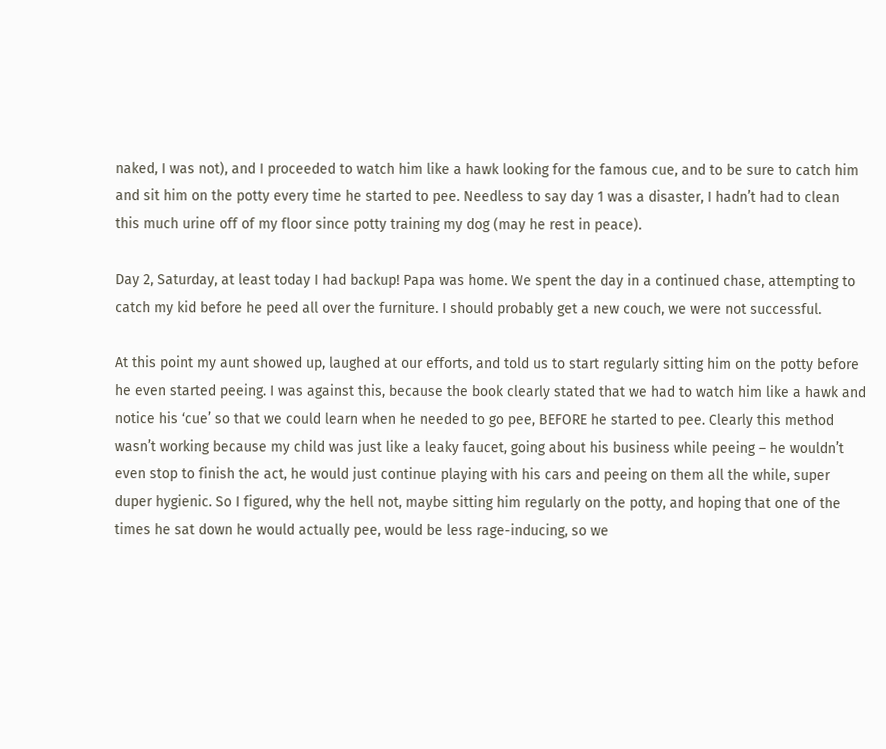naked, I was not), and I proceeded to watch him like a hawk looking for the famous cue, and to be sure to catch him and sit him on the potty every time he started to pee. Needless to say day 1 was a disaster, I hadn’t had to clean this much urine off of my floor since potty training my dog (may he rest in peace).

Day 2, Saturday, at least today I had backup! Papa was home. We spent the day in a continued chase, attempting to catch my kid before he peed all over the furniture. I should probably get a new couch, we were not successful.

At this point my aunt showed up, laughed at our efforts, and told us to start regularly sitting him on the potty before he even started peeing. I was against this, because the book clearly stated that we had to watch him like a hawk and notice his ‘cue’ so that we could learn when he needed to go pee, BEFORE he started to pee. Clearly this method wasn’t working because my child was just like a leaky faucet, going about his business while peeing – he wouldn’t even stop to finish the act, he would just continue playing with his cars and peeing on them all the while, super duper hygienic. So I figured, why the hell not, maybe sitting him regularly on the potty, and hoping that one of the times he sat down he would actually pee, would be less rage-inducing, so we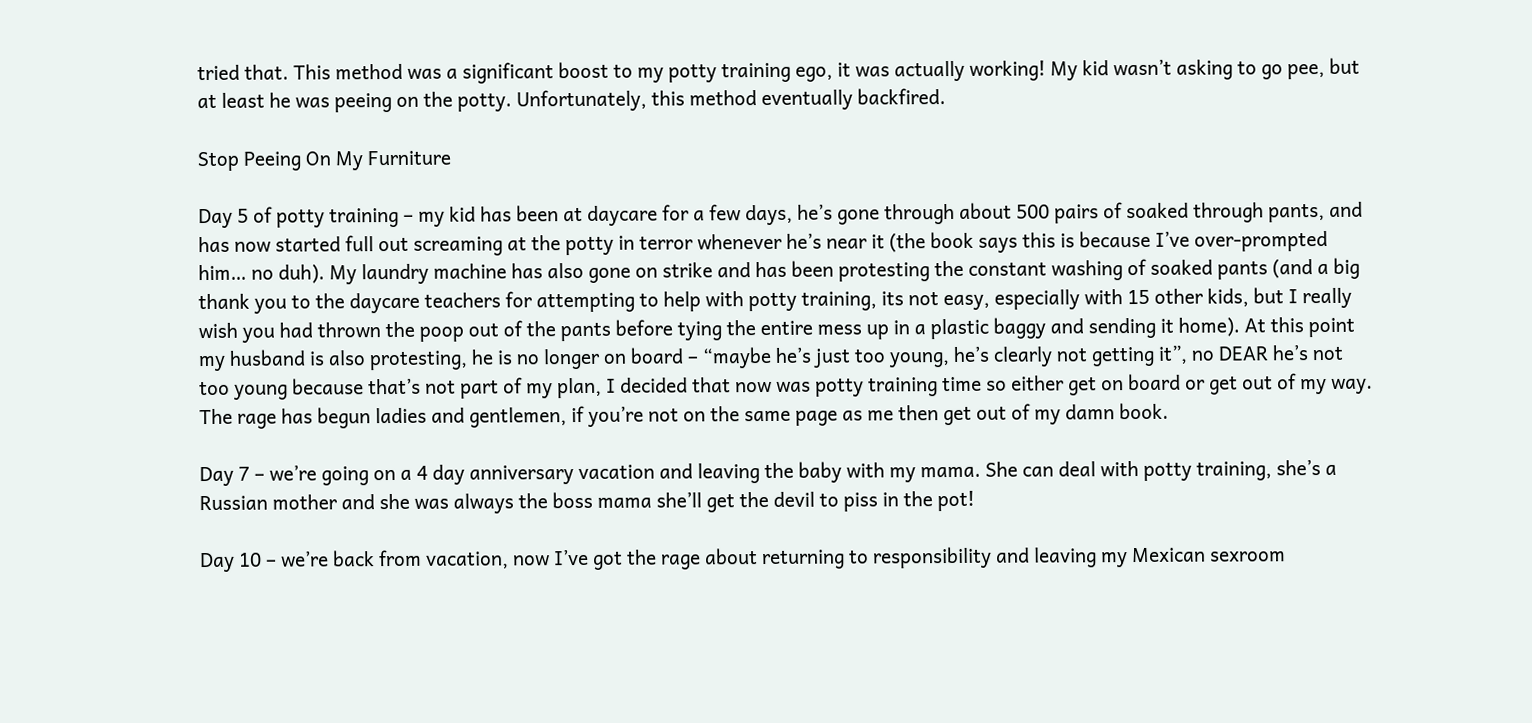tried that. This method was a significant boost to my potty training ego, it was actually working! My kid wasn’t asking to go pee, but at least he was peeing on the potty. Unfortunately, this method eventually backfired.

Stop Peeing On My Furniture

Day 5 of potty training – my kid has been at daycare for a few days, he’s gone through about 500 pairs of soaked through pants, and has now started full out screaming at the potty in terror whenever he’s near it (the book says this is because I’ve over-prompted him… no duh). My laundry machine has also gone on strike and has been protesting the constant washing of soaked pants (and a big thank you to the daycare teachers for attempting to help with potty training, its not easy, especially with 15 other kids, but I really wish you had thrown the poop out of the pants before tying the entire mess up in a plastic baggy and sending it home). At this point my husband is also protesting, he is no longer on board – “maybe he’s just too young, he’s clearly not getting it”, no DEAR he’s not too young because that’s not part of my plan, I decided that now was potty training time so either get on board or get out of my way. The rage has begun ladies and gentlemen, if you’re not on the same page as me then get out of my damn book.

Day 7 – we’re going on a 4 day anniversary vacation and leaving the baby with my mama. She can deal with potty training, she’s a Russian mother and she was always the boss mama she’ll get the devil to piss in the pot!

Day 10 – we’re back from vacation, now I’ve got the rage about returning to responsibility and leaving my Mexican sexroom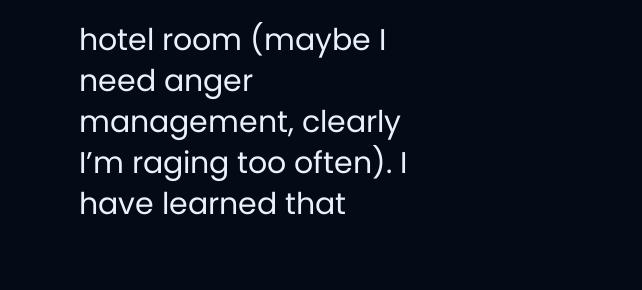hotel room (maybe I need anger management, clearly I’m raging too often). I have learned that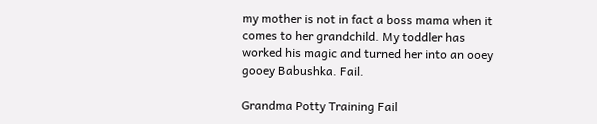my mother is not in fact a boss mama when it comes to her grandchild. My toddler has worked his magic and turned her into an ooey gooey Babushka. Fail.

Grandma Potty Training Fail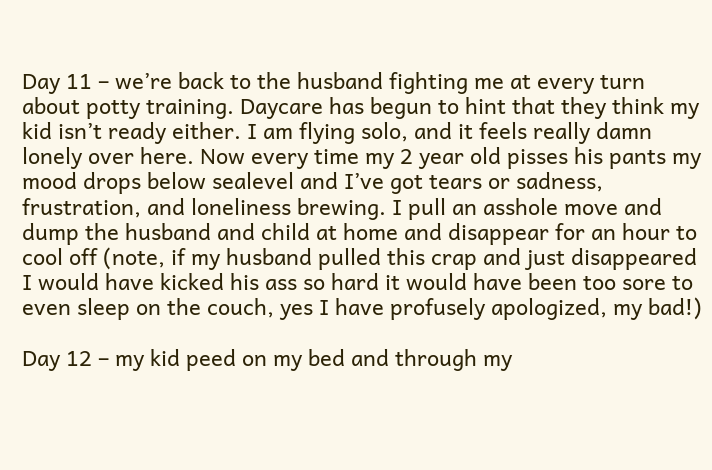Day 11 – we’re back to the husband fighting me at every turn about potty training. Daycare has begun to hint that they think my kid isn’t ready either. I am flying solo, and it feels really damn lonely over here. Now every time my 2 year old pisses his pants my mood drops below sealevel and I’ve got tears or sadness, frustration, and loneliness brewing. I pull an asshole move and dump the husband and child at home and disappear for an hour to cool off (note, if my husband pulled this crap and just disappeared I would have kicked his ass so hard it would have been too sore to even sleep on the couch, yes I have profusely apologized, my bad!)

Day 12 – my kid peed on my bed and through my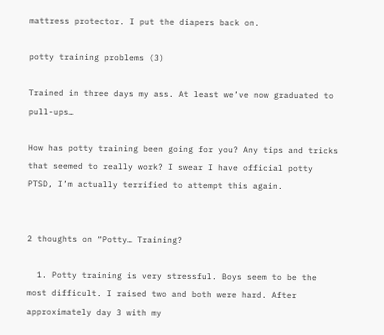mattress protector. I put the diapers back on.

potty training problems (3)

Trained in three days my ass. At least we’ve now graduated to pull-ups…

How has potty training been going for you? Any tips and tricks that seemed to really work? I swear I have official potty PTSD, I’m actually terrified to attempt this again.


2 thoughts on “Potty… Training?

  1. Potty training is very stressful. Boys seem to be the most difficult. I raised two and both were hard. After approximately day 3 with my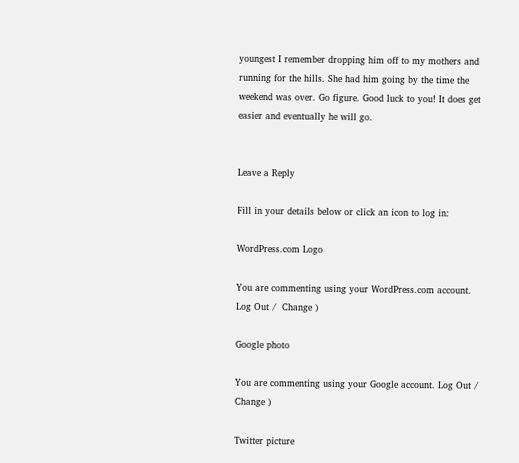youngest I remember dropping him off to my mothers and running for the hills. She had him going by the time the weekend was over. Go figure. Good luck to you! It does get easier and eventually he will go.


Leave a Reply

Fill in your details below or click an icon to log in:

WordPress.com Logo

You are commenting using your WordPress.com account. Log Out /  Change )

Google photo

You are commenting using your Google account. Log Out /  Change )

Twitter picture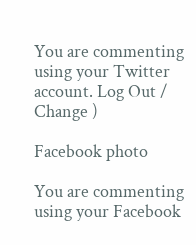You are commenting using your Twitter account. Log Out /  Change )

Facebook photo

You are commenting using your Facebook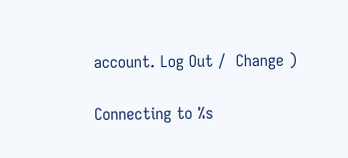account. Log Out /  Change )

Connecting to %s